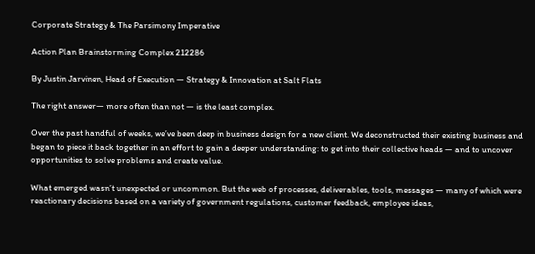Corporate Strategy & The Parsimony Imperative

Action Plan Brainstorming Complex 212286

By Justin Jarvinen, Head of Execution — Strategy & Innovation at Salt Flats

The right answer— more often than not — is the least complex.

Over the past handful of weeks, we’ve been deep in business design for a new client. We deconstructed their existing business and began to piece it back together in an effort to gain a deeper understanding: to get into their collective heads — and to uncover opportunities to solve problems and create value.

What emerged wasn’t unexpected or uncommon. But the web of processes, deliverables, tools, messages — many of which were reactionary decisions based on a variety of government regulations, customer feedback, employee ideas,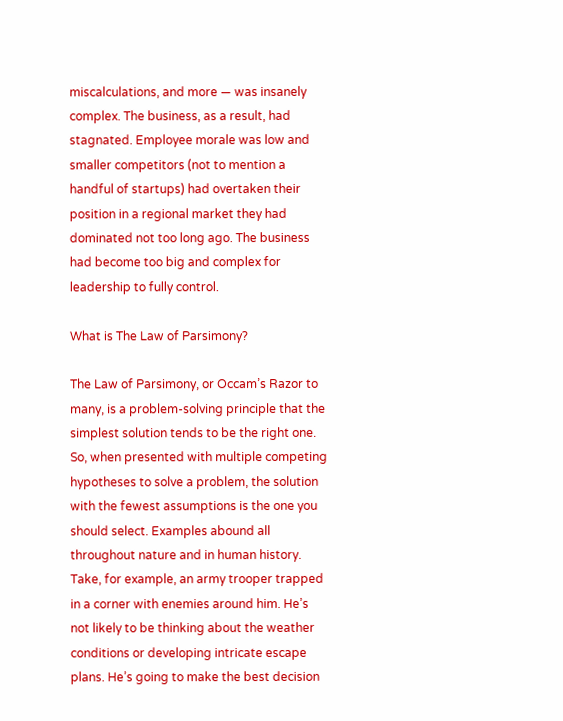miscalculations, and more — was insanely complex. The business, as a result, had stagnated. Employee morale was low and smaller competitors (not to mention a handful of startups) had overtaken their position in a regional market they had dominated not too long ago. The business had become too big and complex for leadership to fully control.

What is The Law of Parsimony?

The Law of Parsimony, or Occam’s Razor to many, is a problem-solving principle that the simplest solution tends to be the right one. So, when presented with multiple competing hypotheses to solve a problem, the solution with the fewest assumptions is the one you should select. Examples abound all throughout nature and in human history. Take, for example, an army trooper trapped in a corner with enemies around him. He’s not likely to be thinking about the weather conditions or developing intricate escape plans. He’s going to make the best decision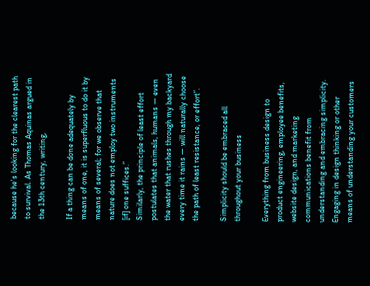because he’s looking for the clearest path to survival. As Thomas Aquinas argued in the 13th century, writing,

If a thing can be done adequately by means of one, it is superfluous to do it by means of several; for we observe that nature does not employ two instruments [if] one suffices.”
Similarly, the principle of least effort postulates that animals, humans — even the water that rushes through my backyard every time it rains — will naturally choose the path of least resistance, or effort”.

Simplicity should be embraced all throughout your business

Everything from business design to product engineering, employee benefits, website design, and marketing communications benefit from understanding and embracing simplicity. Engaging in design thinking or other means of understanding your customers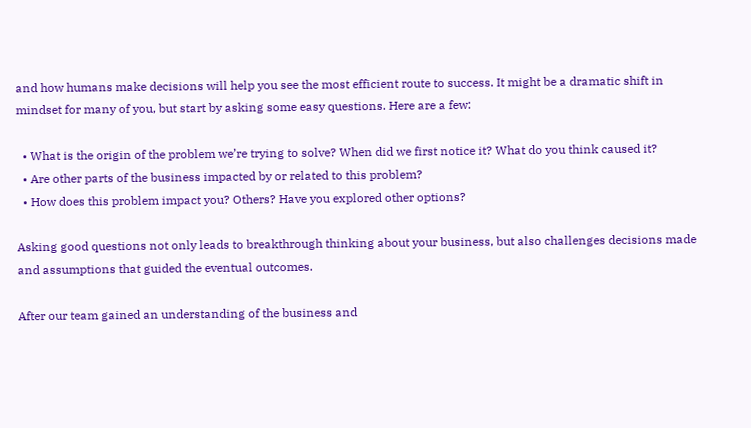and how humans make decisions will help you see the most efficient route to success. It might be a dramatic shift in mindset for many of you, but start by asking some easy questions. Here are a few:

  • What is the origin of the problem we’re trying to solve? When did we first notice it? What do you think caused it?
  • Are other parts of the business impacted by or related to this problem?
  • How does this problem impact you? Others? Have you explored other options?

Asking good questions not only leads to breakthrough thinking about your business, but also challenges decisions made and assumptions that guided the eventual outcomes.

After our team gained an understanding of the business and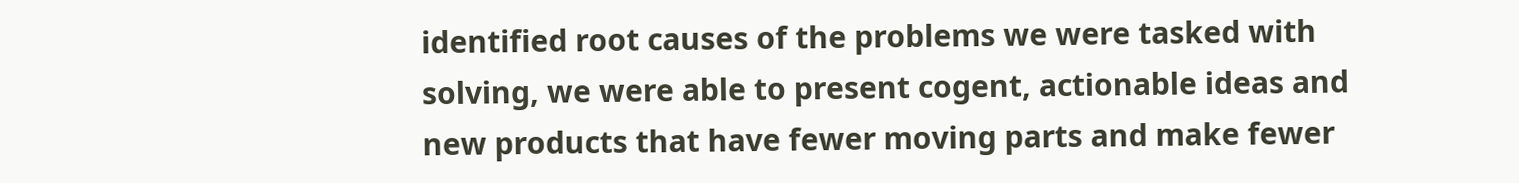identified root causes of the problems we were tasked with solving, we were able to present cogent, actionable ideas and new products that have fewer moving parts and make fewer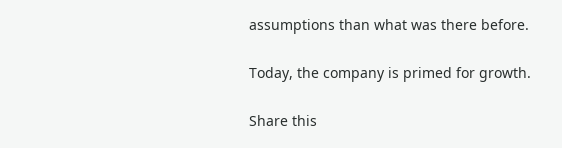assumptions than what was there before.

Today, the company is primed for growth.

Share this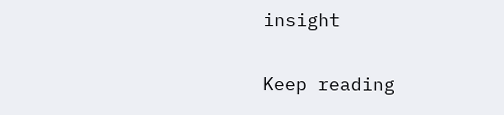insight

Keep reading